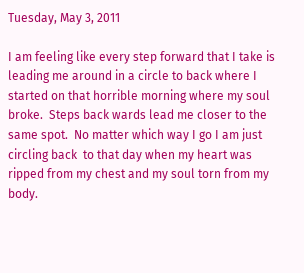Tuesday, May 3, 2011

I am feeling like every step forward that I take is leading me around in a circle to back where I started on that horrible morning where my soul broke.  Steps back wards lead me closer to the same spot.  No matter which way I go I am just circling back  to that day when my heart was ripped from my chest and my soul torn from my body.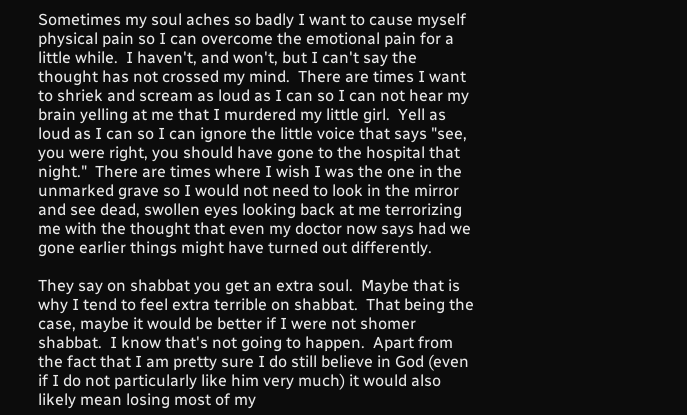Sometimes my soul aches so badly I want to cause myself physical pain so I can overcome the emotional pain for a little while.  I haven't, and won't, but I can't say the thought has not crossed my mind.  There are times I want to shriek and scream as loud as I can so I can not hear my brain yelling at me that I murdered my little girl.  Yell as loud as I can so I can ignore the little voice that says "see, you were right, you should have gone to the hospital that night."  There are times where I wish I was the one in the unmarked grave so I would not need to look in the mirror and see dead, swollen eyes looking back at me terrorizing me with the thought that even my doctor now says had we gone earlier things might have turned out differently.

They say on shabbat you get an extra soul.  Maybe that is why I tend to feel extra terrible on shabbat.  That being the case, maybe it would be better if I were not shomer shabbat.  I know that's not going to happen.  Apart from the fact that I am pretty sure I do still believe in God (even if I do not particularly like him very much) it would also likely mean losing most of my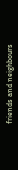friends and neighbours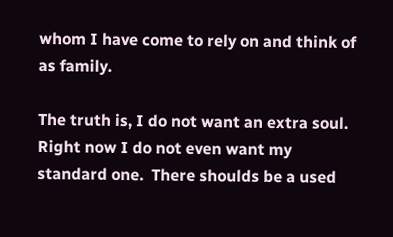whom I have come to rely on and think of as family.

The truth is, I do not want an extra soul.   Right now I do not even want my standard one.  There shoulds be a used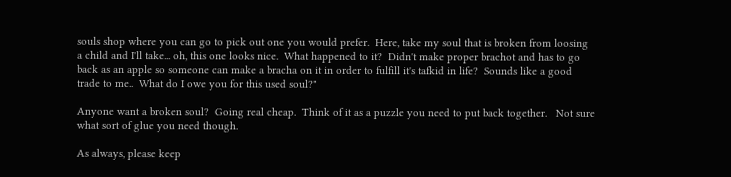souls shop where you can go to pick out one you would prefer.  Here, take my soul that is broken from loosing a child and I'll take... oh, this one looks nice.  What happened to it?  Didn't make proper brachot and has to go back as an apple so someone can make a bracha on it in order to fulfill it's tafkid in life?  Sounds like a good trade to me..  What do I owe you for this used soul?"

Anyone want a broken soul?  Going real cheap.  Think of it as a puzzle you need to put back together.   Not sure what sort of glue you need though.

As always, please keep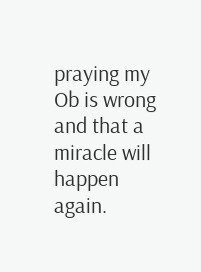praying my Ob is wrong and that a miracle will happen again.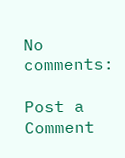No comments:

Post a Comment